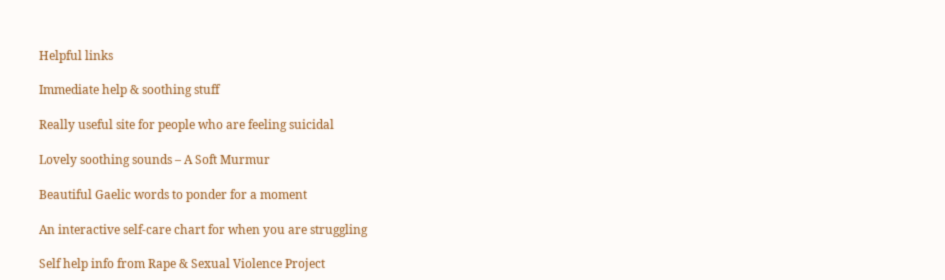Helpful links

Immediate help & soothing stuff

Really useful site for people who are feeling suicidal

Lovely soothing sounds – A Soft Murmur

Beautiful Gaelic words to ponder for a moment

An interactive self-care chart for when you are struggling

Self help info from Rape & Sexual Violence Project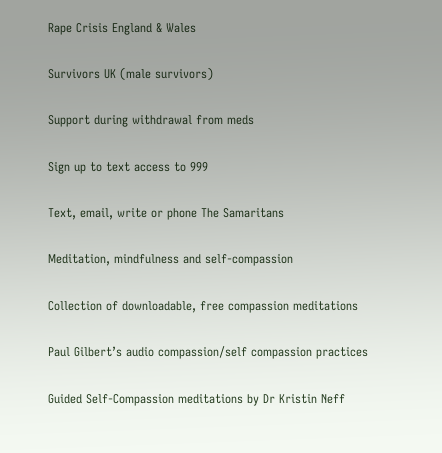Rape Crisis England & Wales

Survivors UK (male survivors)

Support during withdrawal from meds

Sign up to text access to 999

Text, email, write or phone The Samaritans

Meditation, mindfulness and self-compassion

Collection of downloadable, free compassion meditations

Paul Gilbert’s audio compassion/self compassion practices

Guided Self-Compassion meditations by Dr Kristin Neff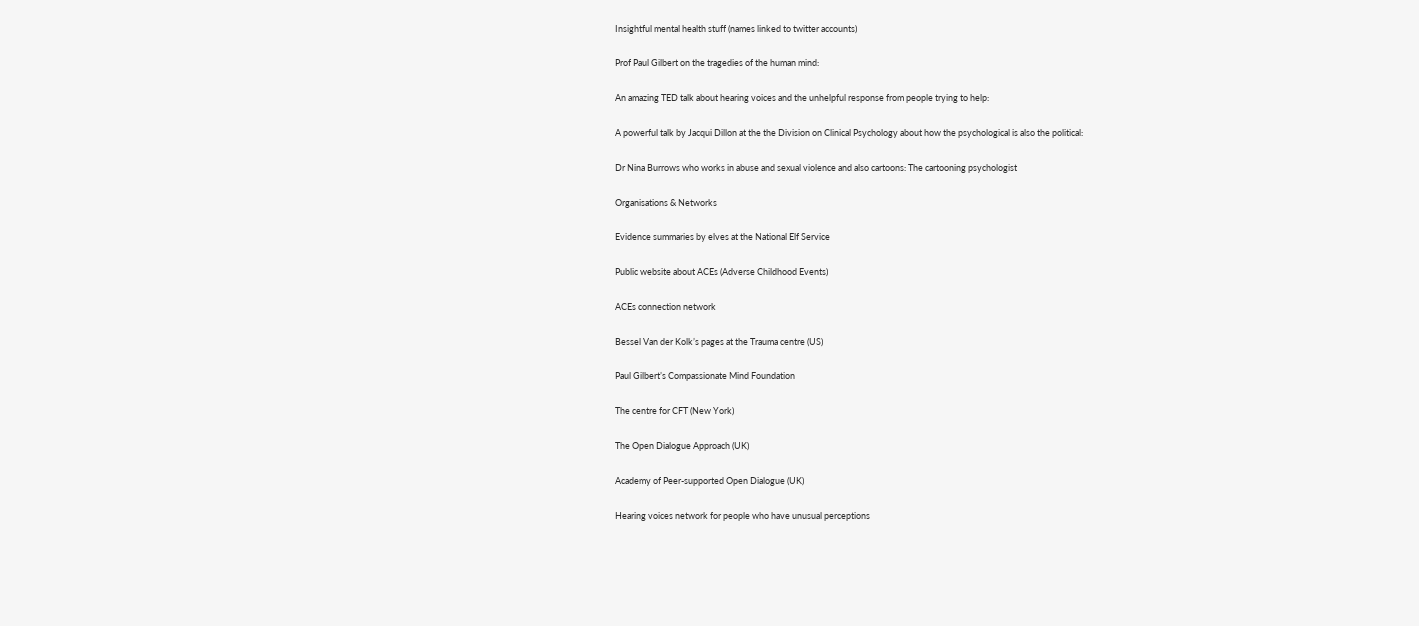Insightful mental health stuff (names linked to twitter accounts)

Prof Paul Gilbert on the tragedies of the human mind:

An amazing TED talk about hearing voices and the unhelpful response from people trying to help:

A powerful talk by Jacqui Dillon at the the Division on Clinical Psychology about how the psychological is also the political:

Dr Nina Burrows who works in abuse and sexual violence and also cartoons: The cartooning psychologist

Organisations & Networks

Evidence summaries by elves at the National Elf Service

Public website about ACEs (Adverse Childhood Events)

ACEs connection network

Bessel Van der Kolk’s pages at the Trauma centre (US)

Paul Gilbert’s Compassionate Mind Foundation

The centre for CFT (New York)

The Open Dialogue Approach (UK)

Academy of Peer-supported Open Dialogue (UK)

Hearing voices network for people who have unusual perceptions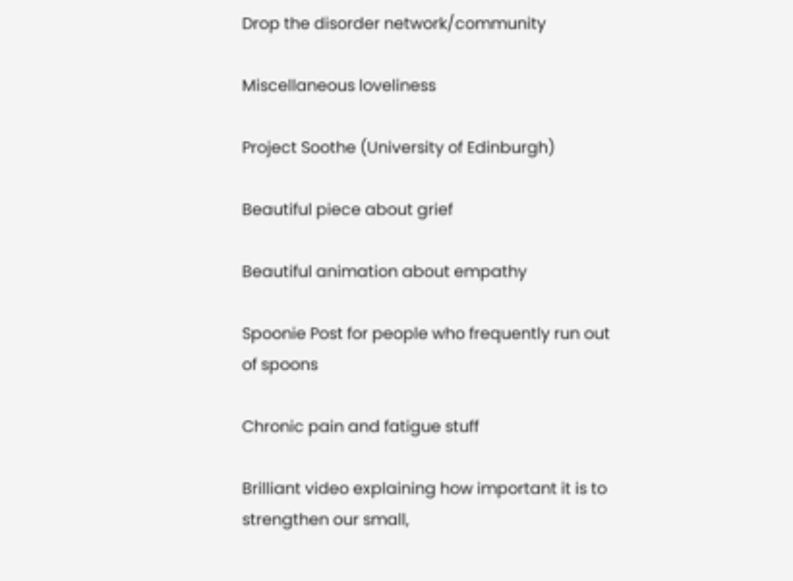Drop the disorder network/community

Miscellaneous loveliness

Project Soothe (University of Edinburgh)

Beautiful piece about grief

Beautiful animation about empathy

Spoonie Post for people who frequently run out of spoons

Chronic pain and fatigue stuff

Brilliant video explaining how important it is to strengthen our small,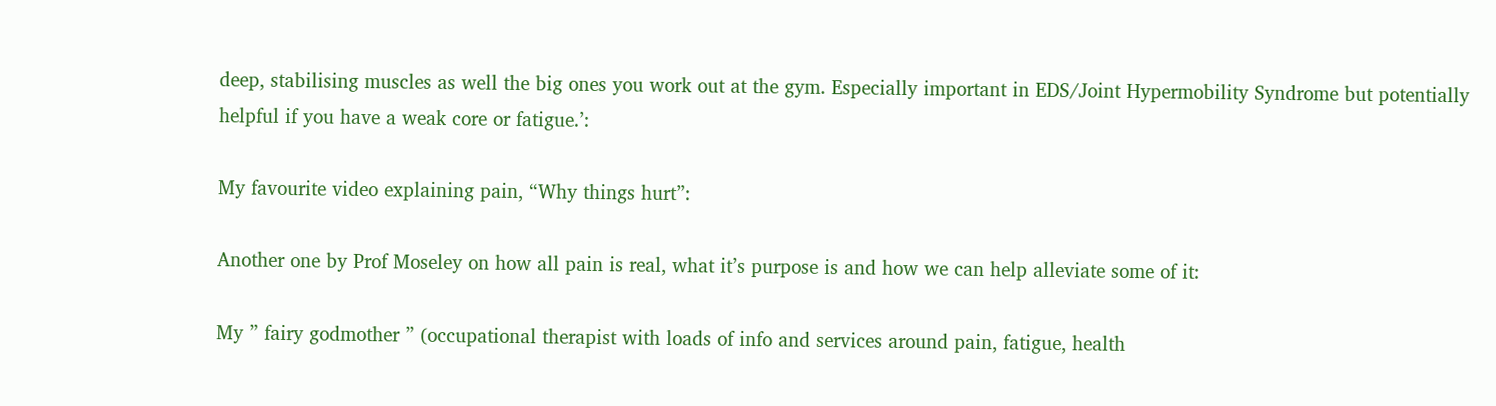deep, stabilising muscles as well the big ones you work out at the gym. Especially important in EDS/Joint Hypermobility Syndrome but potentially helpful if you have a weak core or fatigue.’:

My favourite video explaining pain, “Why things hurt”:

Another one by Prof Moseley on how all pain is real, what it’s purpose is and how we can help alleviate some of it:

My ” fairy godmother ” (occupational therapist with loads of info and services around pain, fatigue, health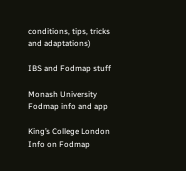conditions, tips, tricks and adaptations)

IBS and Fodmap stuff

Monash University Fodmap info and app

King’s College London Info on Fodmap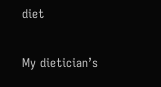diet

My dietician’s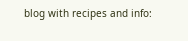blog with recipes and info: